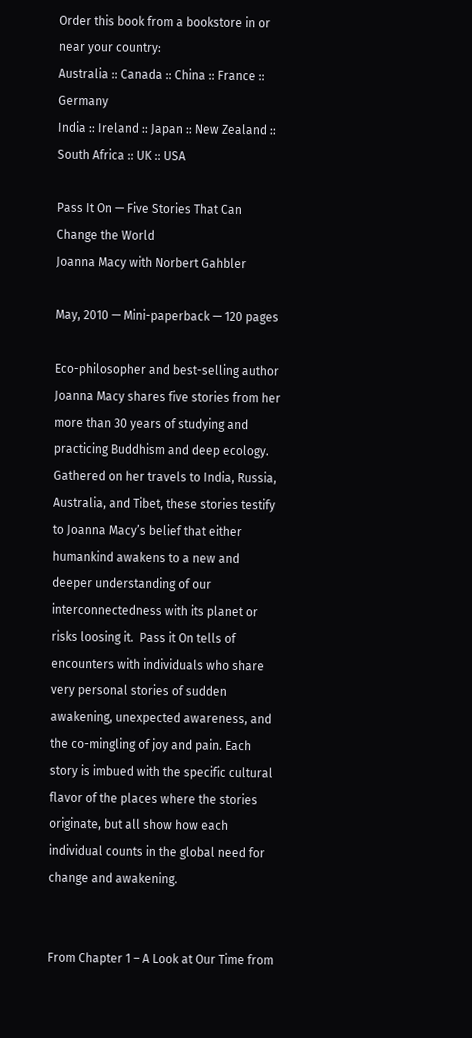Order this book from a bookstore in or near your country:
Australia :: Canada :: China :: France :: Germany
India :: Ireland :: Japan :: New Zealand :: South Africa :: UK :: USA

Pass It On — Five Stories That Can Change the World
Joanna Macy with Norbert Gahbler

May, 2010 — Mini-paperback — 120 pages

Eco-philosopher and best-selling author Joanna Macy shares five stories from her more than 30 years of studying and practicing Buddhism and deep ecology. Gathered on her travels to India, Russia, Australia, and Tibet, these stories testify to Joanna Macy’s belief that either humankind awakens to a new and deeper understanding of our interconnectedness with its planet or risks loosing it.  Pass it On tells of encounters with individuals who share very personal stories of sudden awakening, unexpected awareness, and the co-mingling of joy and pain. Each story is imbued with the specific cultural flavor of the places where the stories originate, but all show how each individual counts in the global need for change and awakening.


From Chapter 1 – A Look at Our Time from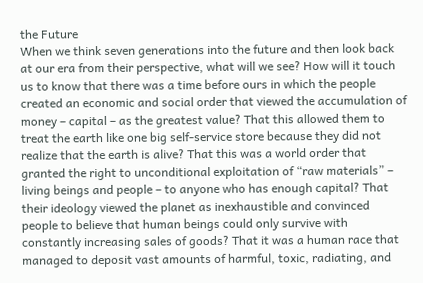the Future
When we think seven generations into the future and then look back at our era from their perspective, what will we see? How will it touch us to know that there was a time before ours in which the people created an economic and social order that viewed the accumulation of money – capital – as the greatest value? That this allowed them to treat the earth like one big self-service store because they did not realize that the earth is alive? That this was a world order that granted the right to unconditional exploitation of “raw materials” – living beings and people – to anyone who has enough capital? That their ideology viewed the planet as inexhaustible and convinced people to believe that human beings could only survive with constantly increasing sales of goods? That it was a human race that managed to deposit vast amounts of harmful, toxic, radiating, and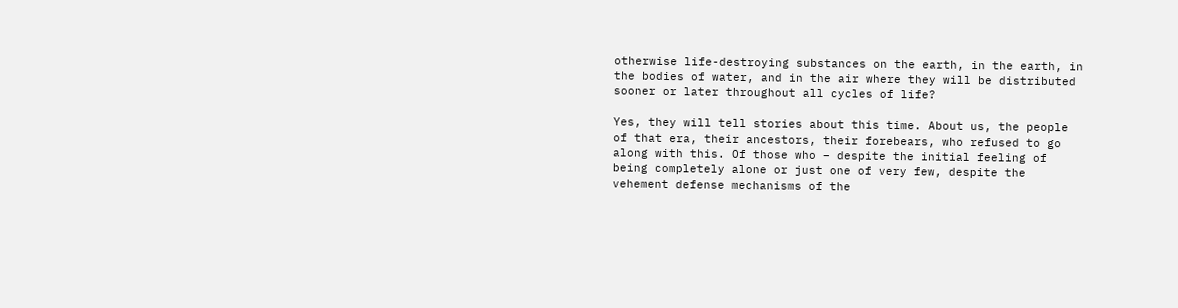otherwise life-destroying substances on the earth, in the earth, in the bodies of water, and in the air where they will be distributed sooner or later throughout all cycles of life?

Yes, they will tell stories about this time. About us, the people of that era, their ancestors, their forebears, who refused to go along with this. Of those who – despite the initial feeling of being completely alone or just one of very few, despite the vehement defense mechanisms of the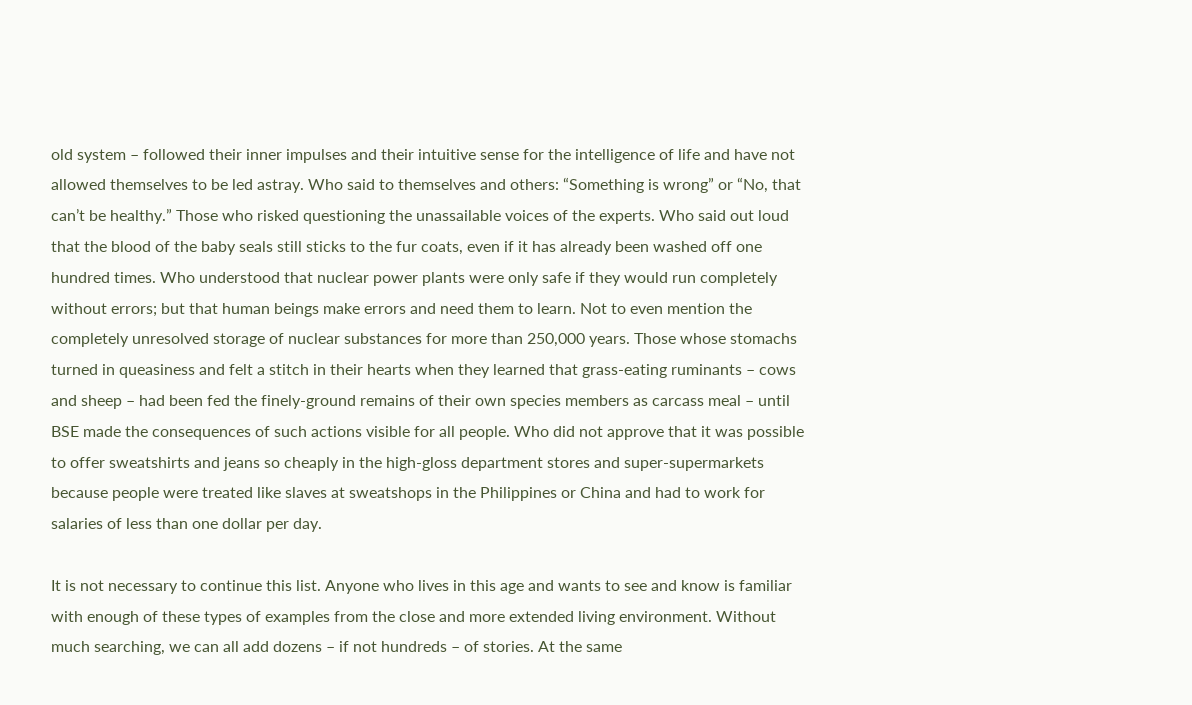old system – followed their inner impulses and their intuitive sense for the intelligence of life and have not allowed themselves to be led astray. Who said to themselves and others: “Something is wrong” or “No, that can’t be healthy.” Those who risked questioning the unassailable voices of the experts. Who said out loud that the blood of the baby seals still sticks to the fur coats, even if it has already been washed off one hundred times. Who understood that nuclear power plants were only safe if they would run completely without errors; but that human beings make errors and need them to learn. Not to even mention the completely unresolved storage of nuclear substances for more than 250,000 years. Those whose stomachs turned in queasiness and felt a stitch in their hearts when they learned that grass-eating ruminants – cows and sheep – had been fed the finely-ground remains of their own species members as carcass meal – until BSE made the consequences of such actions visible for all people. Who did not approve that it was possible to offer sweatshirts and jeans so cheaply in the high-gloss department stores and super-supermarkets because people were treated like slaves at sweatshops in the Philippines or China and had to work for salaries of less than one dollar per day.

It is not necessary to continue this list. Anyone who lives in this age and wants to see and know is familiar with enough of these types of examples from the close and more extended living environment. Without much searching, we can all add dozens – if not hundreds – of stories. At the same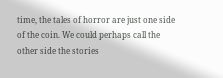time, the tales of horror are just one side of the coin. We could perhaps call the other side the stories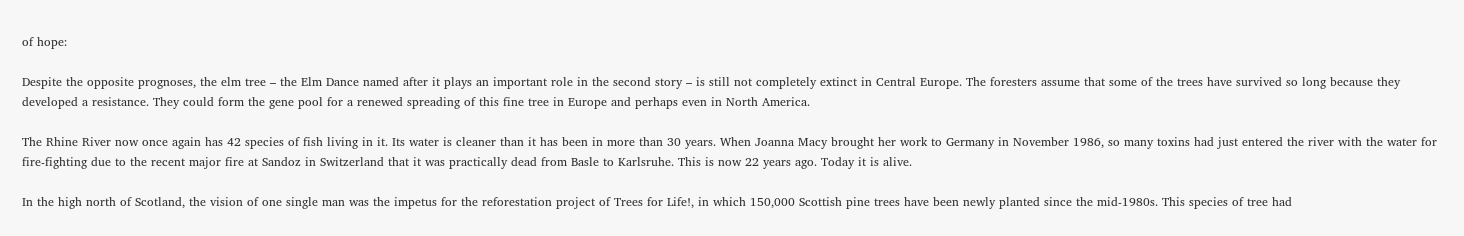of hope:

Despite the opposite prognoses, the elm tree – the Elm Dance named after it plays an important role in the second story – is still not completely extinct in Central Europe. The foresters assume that some of the trees have survived so long because they developed a resistance. They could form the gene pool for a renewed spreading of this fine tree in Europe and perhaps even in North America.

The Rhine River now once again has 42 species of fish living in it. Its water is cleaner than it has been in more than 30 years. When Joanna Macy brought her work to Germany in November 1986, so many toxins had just entered the river with the water for fire-fighting due to the recent major fire at Sandoz in Switzerland that it was practically dead from Basle to Karlsruhe. This is now 22 years ago. Today it is alive.

In the high north of Scotland, the vision of one single man was the impetus for the reforestation project of Trees for Life!, in which 150,000 Scottish pine trees have been newly planted since the mid-1980s. This species of tree had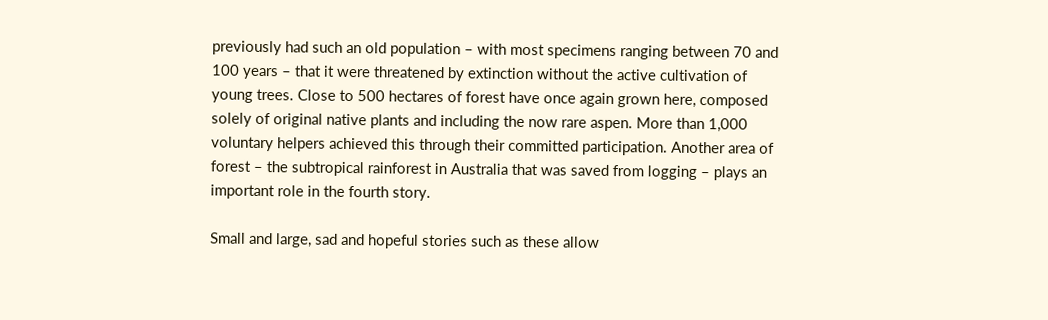previously had such an old population – with most specimens ranging between 70 and 100 years – that it were threatened by extinction without the active cultivation of young trees. Close to 500 hectares of forest have once again grown here, composed solely of original native plants and including the now rare aspen. More than 1,000 voluntary helpers achieved this through their committed participation. Another area of forest – the subtropical rainforest in Australia that was saved from logging – plays an important role in the fourth story.

Small and large, sad and hopeful stories such as these allow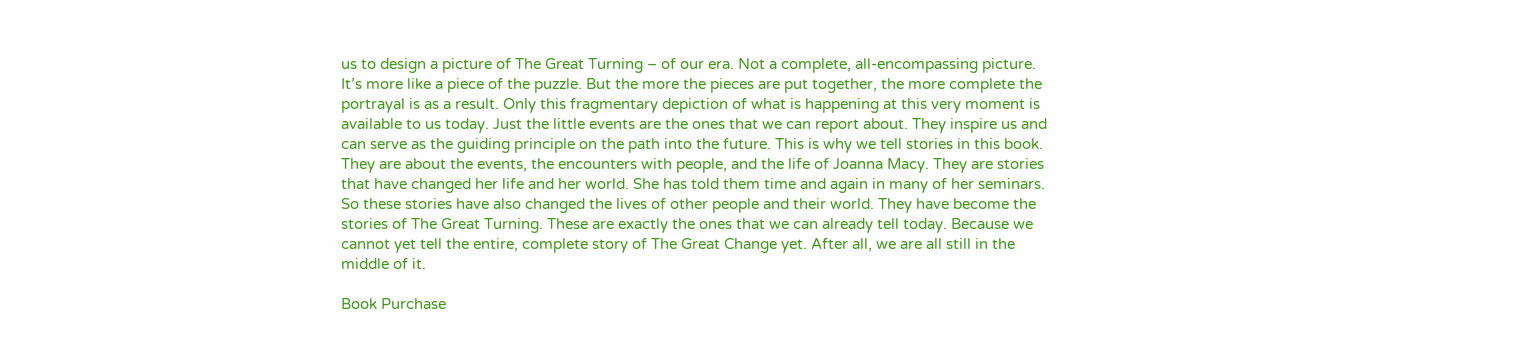us to design a picture of The Great Turning – of our era. Not a complete, all-encompassing picture. It’s more like a piece of the puzzle. But the more the pieces are put together, the more complete the portrayal is as a result. Only this fragmentary depiction of what is happening at this very moment is available to us today. Just the little events are the ones that we can report about. They inspire us and can serve as the guiding principle on the path into the future. This is why we tell stories in this book. They are about the events, the encounters with people, and the life of Joanna Macy. They are stories that have changed her life and her world. She has told them time and again in many of her seminars. So these stories have also changed the lives of other people and their world. They have become the stories of The Great Turning. These are exactly the ones that we can already tell today. Because we cannot yet tell the entire, complete story of The Great Change yet. After all, we are all still in the middle of it.

Book Purchase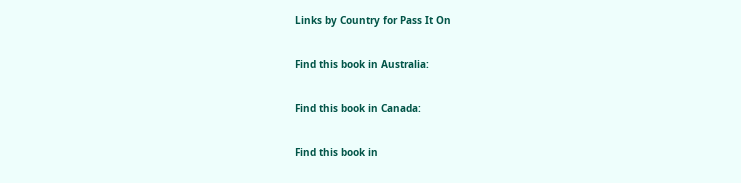Links by Country for Pass It On

Find this book in Australia:

Find this book in Canada:

Find this book in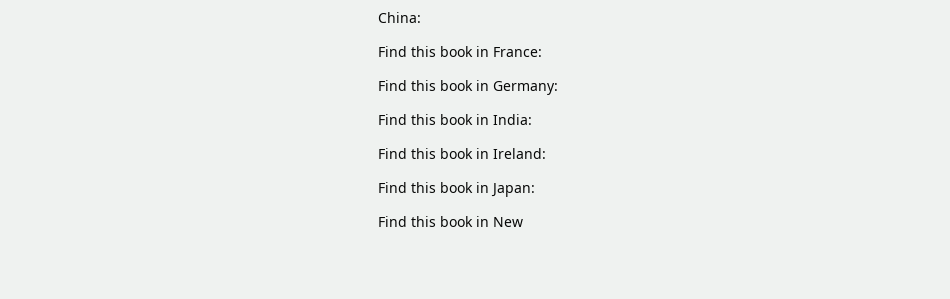China:

Find this book in France:

Find this book in Germany:

Find this book in India:

Find this book in Ireland:

Find this book in Japan:

Find this book in New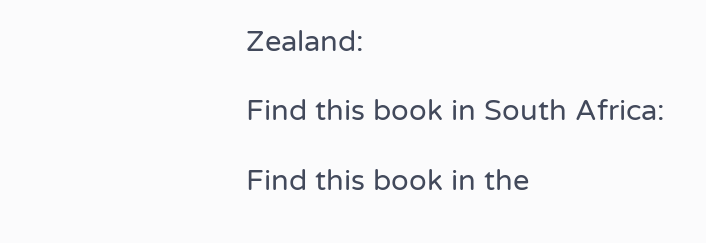Zealand:

Find this book in South Africa:

Find this book in the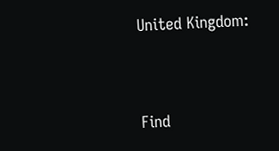United Kingdom:



Find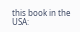this book in the USA: